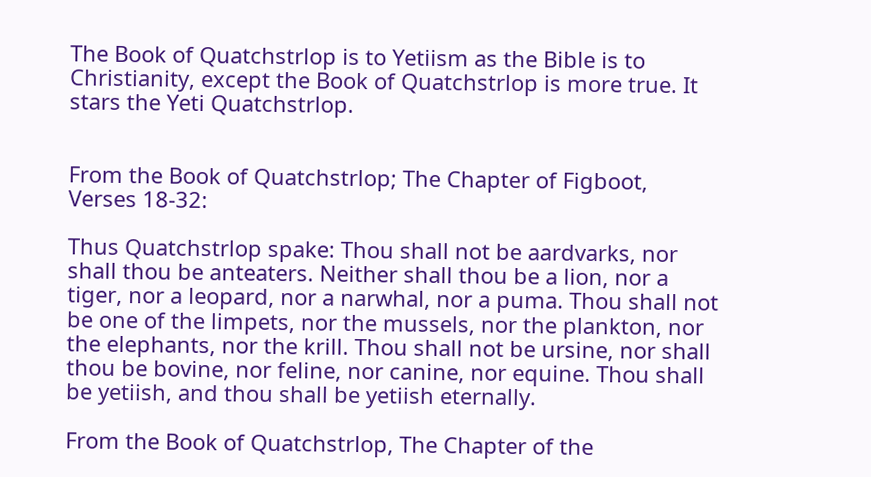The Book of Quatchstrlop is to Yetiism as the Bible is to Christianity, except the Book of Quatchstrlop is more true. It stars the Yeti Quatchstrlop.


From the Book of Quatchstrlop; The Chapter of Figboot, Verses 18-32:

Thus Quatchstrlop spake: Thou shall not be aardvarks, nor shall thou be anteaters. Neither shall thou be a lion, nor a tiger, nor a leopard, nor a narwhal, nor a puma. Thou shall not be one of the limpets, nor the mussels, nor the plankton, nor the elephants, nor the krill. Thou shall not be ursine, nor shall thou be bovine, nor feline, nor canine, nor equine. Thou shall be yetiish, and thou shall be yetiish eternally.

From the Book of Quatchstrlop, The Chapter of the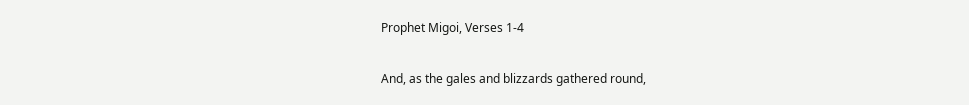Prophet Migoi, Verses 1-4

And, as the gales and blizzards gathered round,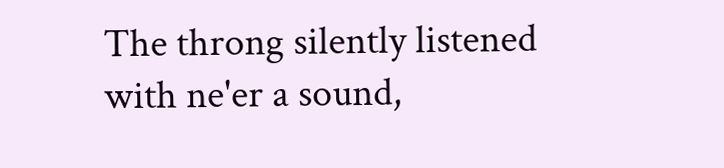The throng silently listened with ne'er a sound,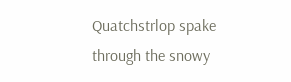Quatchstrlop spake through the snowy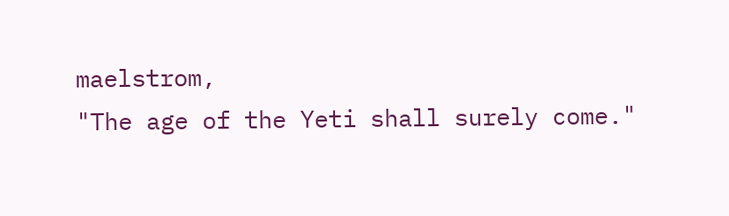maelstrom,
"The age of the Yeti shall surely come."